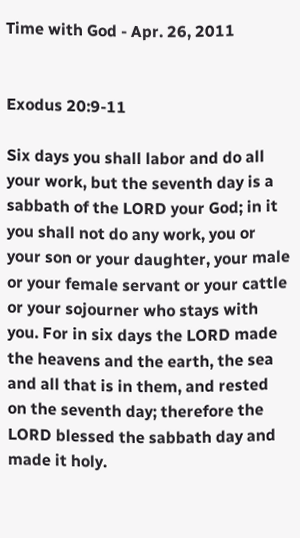Time with God - Apr. 26, 2011


Exodus 20:9-11

Six days you shall labor and do all your work, but the seventh day is a sabbath of the LORD your God; in it you shall not do any work, you or your son or your daughter, your male or your female servant or your cattle or your sojourner who stays with you. For in six days the LORD made the heavens and the earth, the sea and all that is in them, and rested on the seventh day; therefore the LORD blessed the sabbath day and made it holy.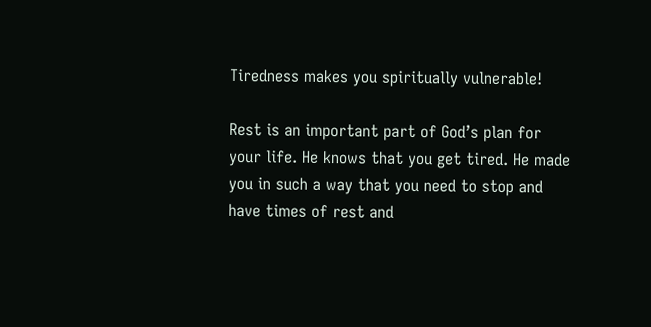Tiredness makes you spiritually vulnerable!

Rest is an important part of God’s plan for your life. He knows that you get tired. He made you in such a way that you need to stop and have times of rest and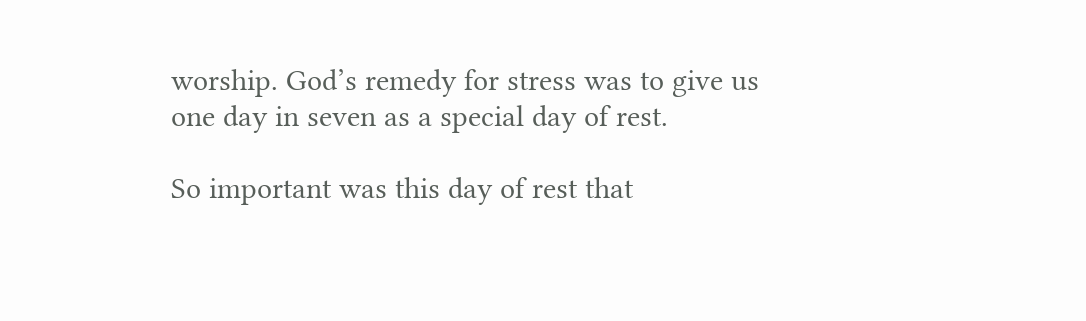worship. God’s remedy for stress was to give us one day in seven as a special day of rest.

So important was this day of rest that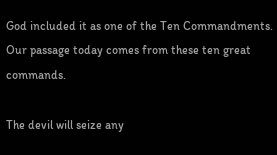God included it as one of the Ten Commandments. Our passage today comes from these ten great commands.

The devil will seize any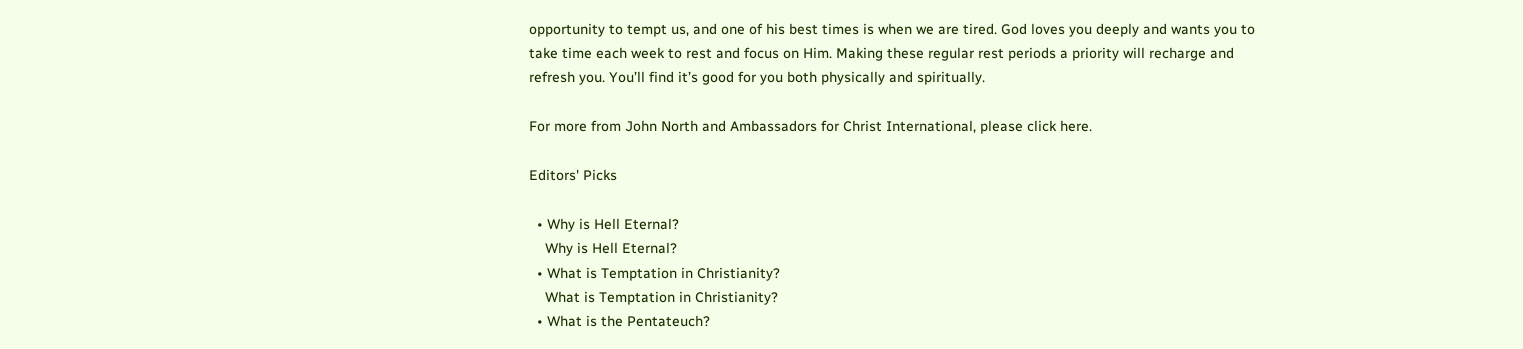opportunity to tempt us, and one of his best times is when we are tired. God loves you deeply and wants you to take time each week to rest and focus on Him. Making these regular rest periods a priority will recharge and refresh you. You’ll find it’s good for you both physically and spiritually.

For more from John North and Ambassadors for Christ International, please click here.

Editors' Picks

  • Why is Hell Eternal?
    Why is Hell Eternal?
  • What is Temptation in Christianity?
    What is Temptation in Christianity?
  • What is the Pentateuch?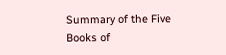Summary of the Five Books of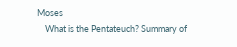Moses
    What is the Pentateuch? Summary of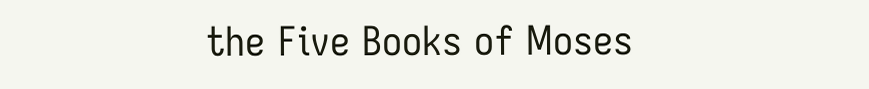the Five Books of Moses